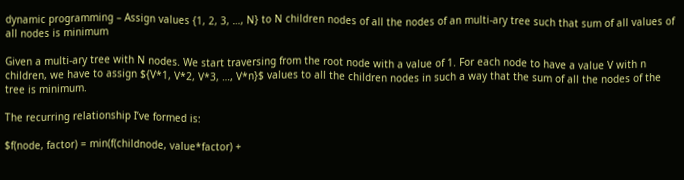dynamic programming – Assign values {1, 2, 3, …, N} to N children nodes of all the nodes of an multi-ary tree such that sum of all values of all nodes is minimum

Given a multi-ary tree with N nodes. We start traversing from the root node with a value of 1. For each node to have a value V with n children, we have to assign ${V*1, V*2, V*3, …, V*n}$ values to all the children nodes in such a way that the sum of all the nodes of the tree is minimum.

The recurring relationship I’ve formed is:

$f(node, factor) = min(f(childnode, value*factor) +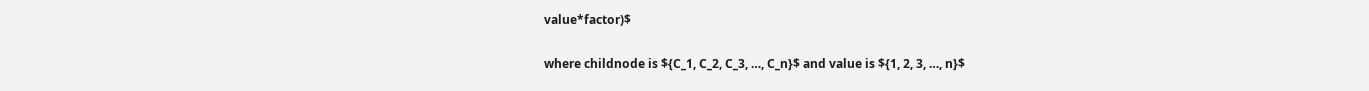value*factor)$

where childnode is ${C_1, C_2, C_3, …, C_n}$ and value is ${1, 2, 3, …, n}$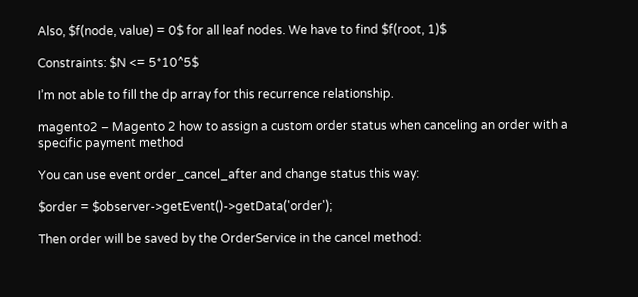Also, $f(node, value) = 0$ for all leaf nodes. We have to find $f(root, 1)$

Constraints: $N <= 5*10^5$

I’m not able to fill the dp array for this recurrence relationship.

magento2 – Magento 2 how to assign a custom order status when canceling an order with a specific payment method

You can use event order_cancel_after and change status this way:

$order = $observer->getEvent()->getData('order');

Then order will be saved by the OrderService in the cancel method: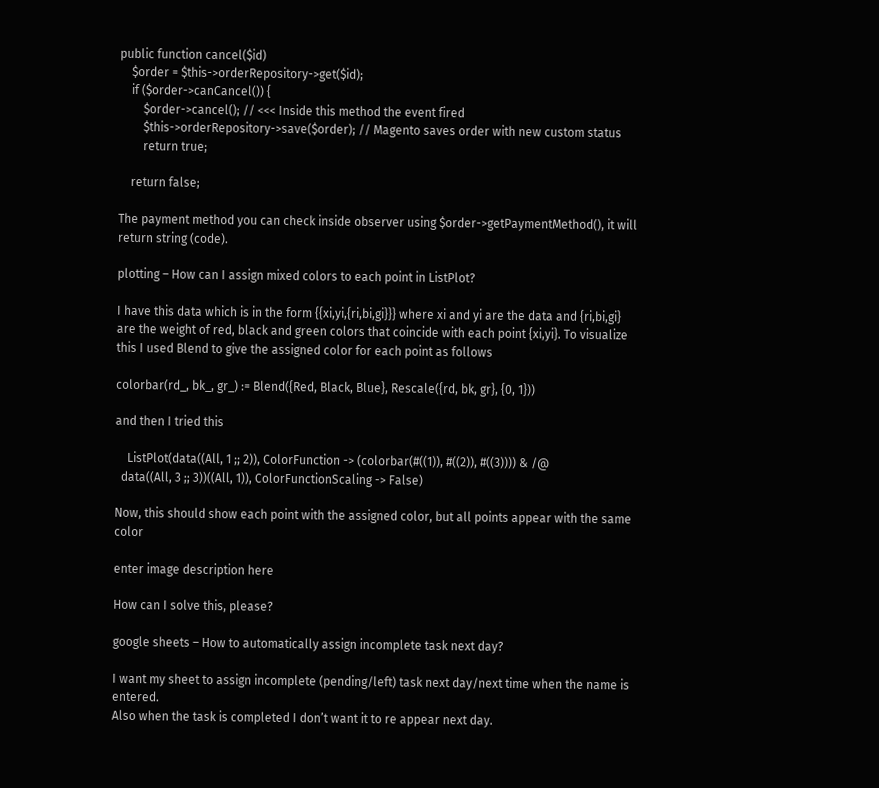public function cancel($id)
    $order = $this->orderRepository->get($id);
    if ($order->canCancel()) {
        $order->cancel(); // <<< Inside this method the event fired
        $this->orderRepository->save($order); // Magento saves order with new custom status
        return true;

    return false;

The payment method you can check inside observer using $order->getPaymentMethod(), it will return string (code).

plotting – How can I assign mixed colors to each point in ListPlot?

I have this data which is in the form {{xi,yi,{ri,bi,gi}}} where xi and yi are the data and {ri,bi,gi} are the weight of red, black and green colors that coincide with each point {xi,yi}. To visualize this I used Blend to give the assigned color for each point as follows

colorbar(rd_, bk_, gr_) := Blend({Red, Black, Blue}, Rescale({rd, bk, gr}, {0, 1}))

and then I tried this

    ListPlot(data((All, 1 ;; 2)), ColorFunction -> (colorbar(#((1)), #((2)), #((3)))) & /@
  data((All, 3 ;; 3))((All, 1)), ColorFunctionScaling -> False)

Now, this should show each point with the assigned color, but all points appear with the same color

enter image description here

How can I solve this, please?

google sheets – How to automatically assign incomplete task next day?

I want my sheet to assign incomplete (pending/left) task next day/next time when the name is entered.
Also when the task is completed I don’t want it to re appear next day.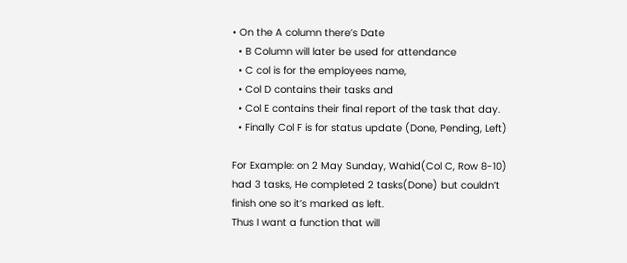• On the A column there’s Date
  • B Column will later be used for attendance
  • C col is for the employees name,
  • Col D contains their tasks and
  • Col E contains their final report of the task that day.
  • Finally Col F is for status update (Done, Pending, Left)

For Example: on 2 May Sunday, Wahid(Col C, Row 8-10) had 3 tasks, He completed 2 tasks(Done) but couldn’t finish one so it’s marked as left.
Thus I want a function that will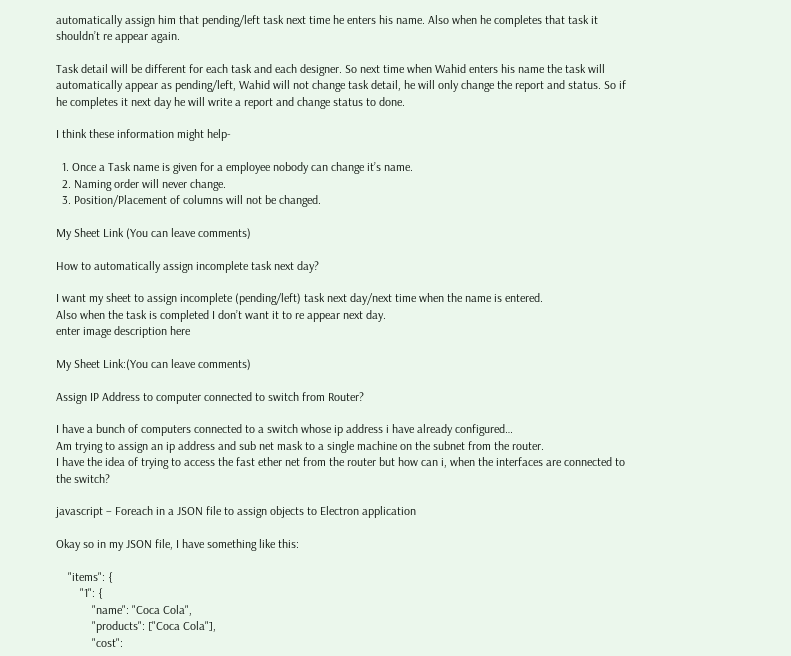automatically assign him that pending/left task next time he enters his name. Also when he completes that task it shouldn’t re appear again.

Task detail will be different for each task and each designer. So next time when Wahid enters his name the task will automatically appear as pending/left, Wahid will not change task detail, he will only change the report and status. So if he completes it next day he will write a report and change status to done.

I think these information might help-

  1. Once a Task name is given for a employee nobody can change it’s name.
  2. Naming order will never change.
  3. Position/Placement of columns will not be changed.

My Sheet Link (You can leave comments)

How to automatically assign incomplete task next day?

I want my sheet to assign incomplete (pending/left) task next day/next time when the name is entered.
Also when the task is completed I don’t want it to re appear next day.
enter image description here

My Sheet Link:(You can leave comments)

Assign IP Address to computer connected to switch from Router?

I have a bunch of computers connected to a switch whose ip address i have already configured…
Am trying to assign an ip address and sub net mask to a single machine on the subnet from the router.
I have the idea of trying to access the fast ether net from the router but how can i, when the interfaces are connected to the switch?

javascript – Foreach in a JSON file to assign objects to Electron application

Okay so in my JSON file, I have something like this:

    "items": {
        "1": {
            "name": "Coca Cola",
            "products": ["Coca Cola"],
            "cost":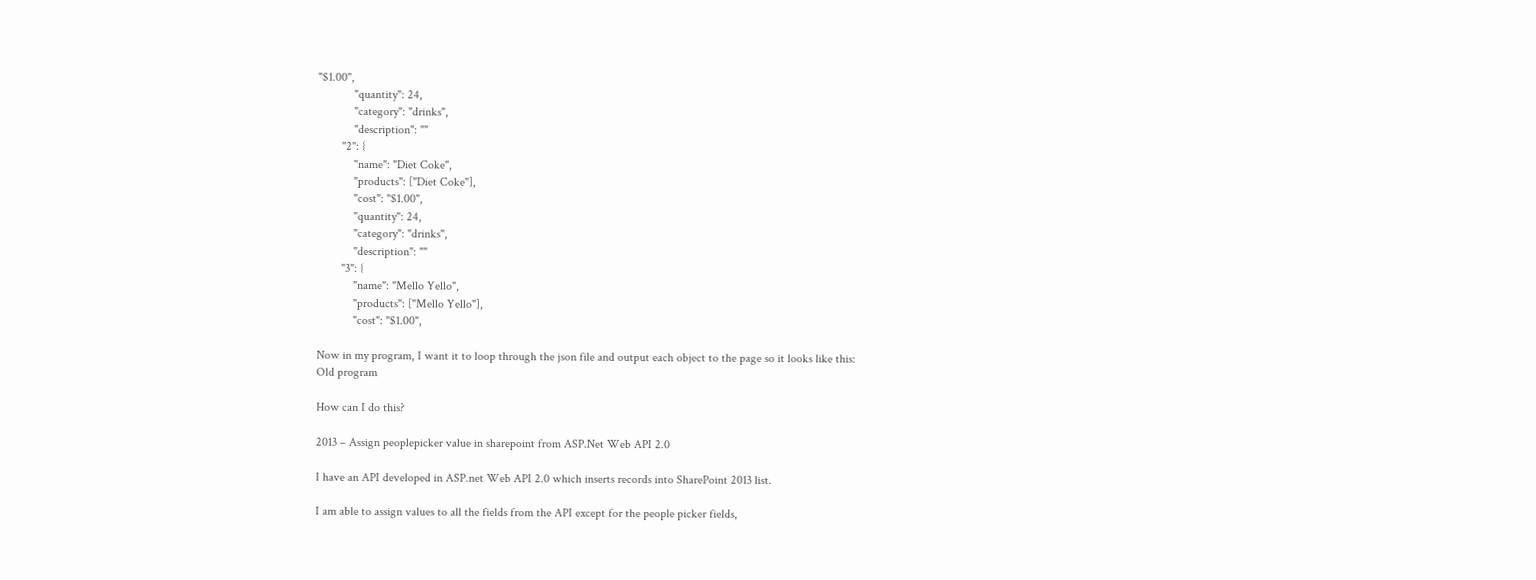"$1.00",
            "quantity": 24,
            "category": "drinks",
            "description": ""
        "2": {
            "name": "Diet Coke",
            "products": ["Diet Coke"],
            "cost": "$1.00",
            "quantity": 24,
            "category": "drinks",
            "description": ""
        "3": {
            "name": "Mello Yello",
            "products": ["Mello Yello"],
            "cost": "$1.00",

Now in my program, I want it to loop through the json file and output each object to the page so it looks like this:
Old program

How can I do this?

2013 – Assign peoplepicker value in sharepoint from ASP.Net Web API 2.0

I have an API developed in ASP.net Web API 2.0 which inserts records into SharePoint 2013 list.

I am able to assign values to all the fields from the API except for the people picker fields,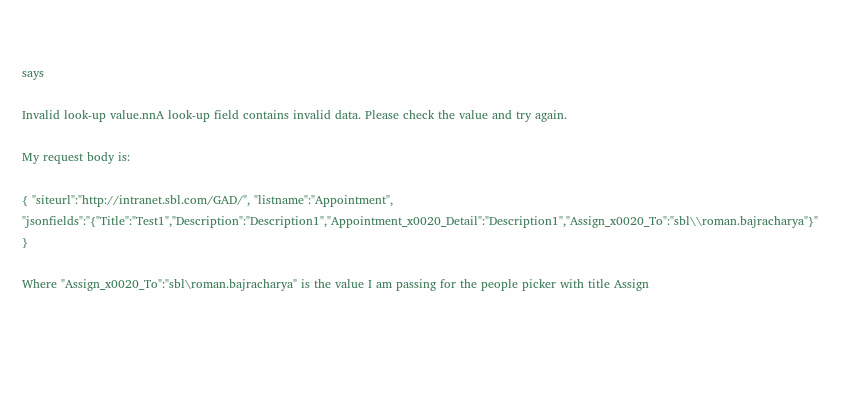says

Invalid look-up value.nnA look-up field contains invalid data. Please check the value and try again.

My request body is:

{ "siteurl":"http://intranet.sbl.com/GAD/", "listname":"Appointment", "jsonfields":"{"Title":"Test1","Description":"Description1","Appointment_x0020_Detail":"Description1","Assign_x0020_To":"sbl\\roman.bajracharya"}" }

Where "Assign_x0020_To":"sbl\roman.bajracharya" is the value I am passing for the people picker with title Assign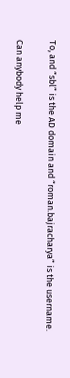To, and “sbl” is the AD domain and “roman.bajracharya” is the username.

Can anybody help me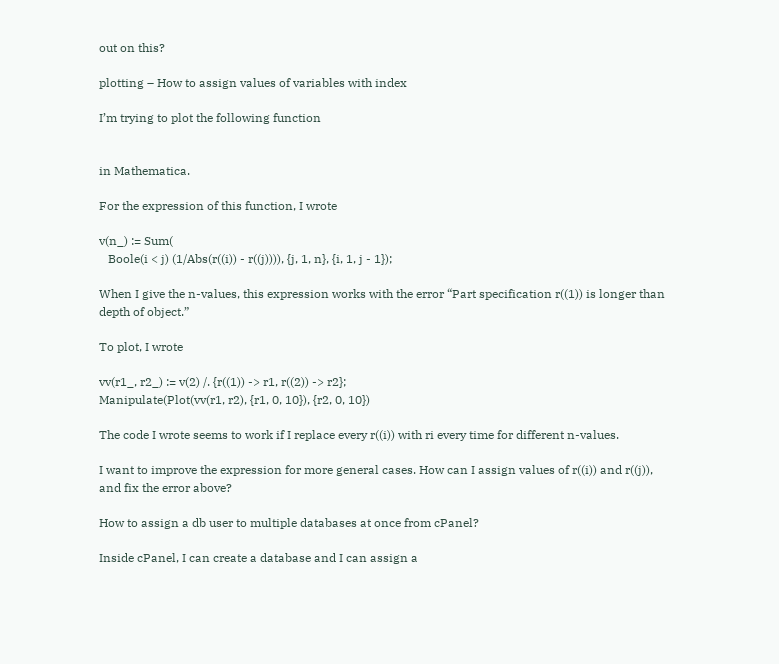out on this?

plotting – How to assign values of variables with index

I’m trying to plot the following function


in Mathematica.

For the expression of this function, I wrote

v(n_) := Sum(
   Boole(i < j) (1/Abs(r((i)) - r((j)))), {j, 1, n}, {i, 1, j - 1});

When I give the n-values, this expression works with the error “Part specification r((1)) is longer than depth of object.”

To plot, I wrote

vv(r1_, r2_) := v(2) /. {r((1)) -> r1, r((2)) -> r2};
Manipulate(Plot(vv(r1, r2), {r1, 0, 10}), {r2, 0, 10})

The code I wrote seems to work if I replace every r((i)) with ri every time for different n-values.

I want to improve the expression for more general cases. How can I assign values of r((i)) and r((j)), and fix the error above?

How to assign a db user to multiple databases at once from cPanel?

Inside cPanel, I can create a database and I can assign a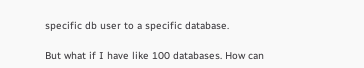specific db user to a specific database.

But what if I have like 100 databases. How can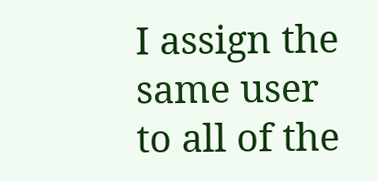I assign the same user to all of the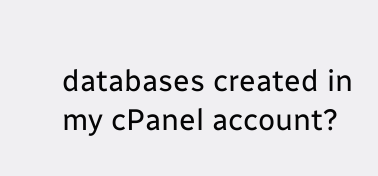databases created in my cPanel account?